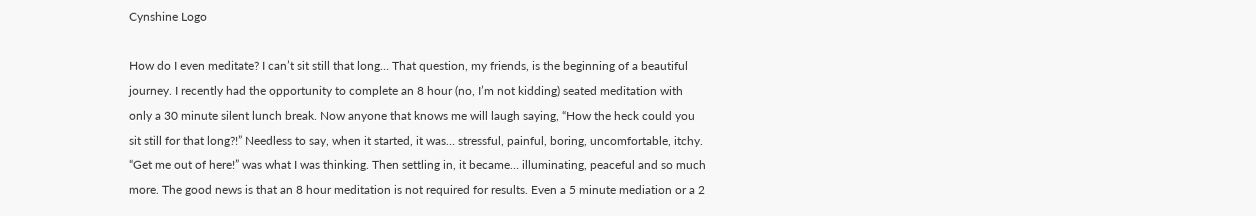Cynshine Logo

How do I even meditate? I can’t sit still that long… That question, my friends, is the beginning of a beautiful journey. I recently had the opportunity to complete an 8 hour (no, I’m not kidding) seated meditation with only a 30 minute silent lunch break. Now anyone that knows me will laugh saying, “How the heck could you sit still for that long?!” Needless to say, when it started, it was… stressful, painful, boring, uncomfortable, itchy. “Get me out of here!” was what I was thinking. Then settling in, it became… illuminating, peaceful and so much more. The good news is that an 8 hour meditation is not required for results. Even a 5 minute mediation or a 2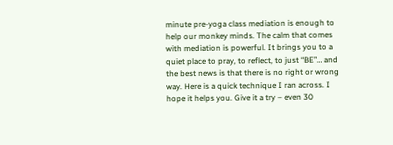minute pre-yoga class mediation is enough to help our monkey minds. The calm that comes with mediation is powerful. It brings you to a quiet place to pray, to reflect, to just “BE”… and the best news is that there is no right or wrong way. Here is a quick technique I ran across. I hope it helps you. Give it a try – even 30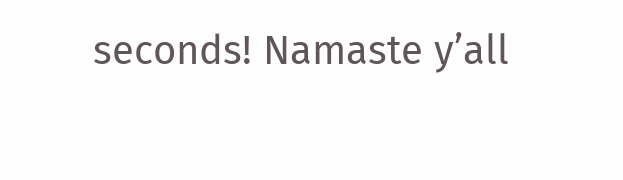seconds! Namaste y’all